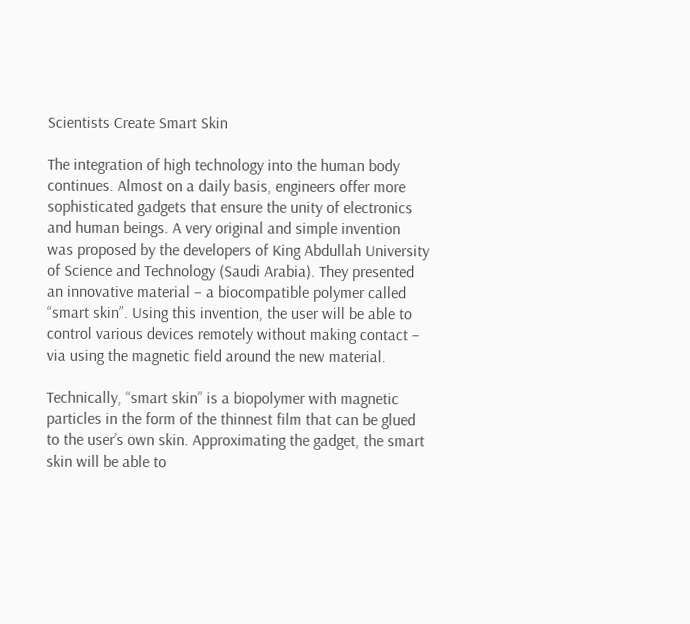Scientists Create Smart Skin

The integration of high technology into the human body continues. Almost on a daily basis, engineers offer more sophisticated gadgets that ensure the unity of electronics and human beings. A very original and simple invention was proposed by the developers of King Abdullah University of Science and Technology (Saudi Arabia). They presented an innovative material – a biocompatible polymer called “smart skin”. Using this invention, the user will be able to control various devices remotely without making contact – via using the magnetic field around the new material.

Technically, “smart skin” is a biopolymer with magnetic particles in the form of the thinnest film that can be glued to the user’s own skin. Approximating the gadget, the smart skin will be able to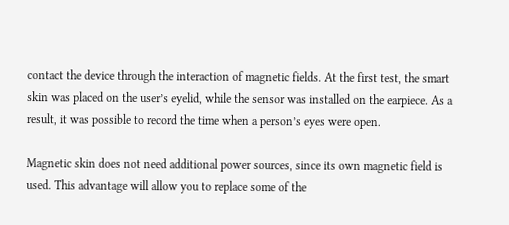contact the device through the interaction of magnetic fields. At the first test, the smart skin was placed on the user’s eyelid, while the sensor was installed on the earpiece. As a result, it was possible to record the time when a person’s eyes were open.

Magnetic skin does not need additional power sources, since its own magnetic field is used. This advantage will allow you to replace some of the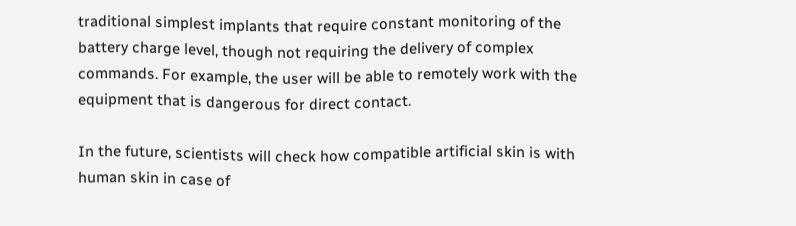traditional simplest implants that require constant monitoring of the battery charge level, though not requiring the delivery of complex commands. For example, the user will be able to remotely work with the equipment that is dangerous for direct contact.

In the future, scientists will check how compatible artificial skin is with human skin in case of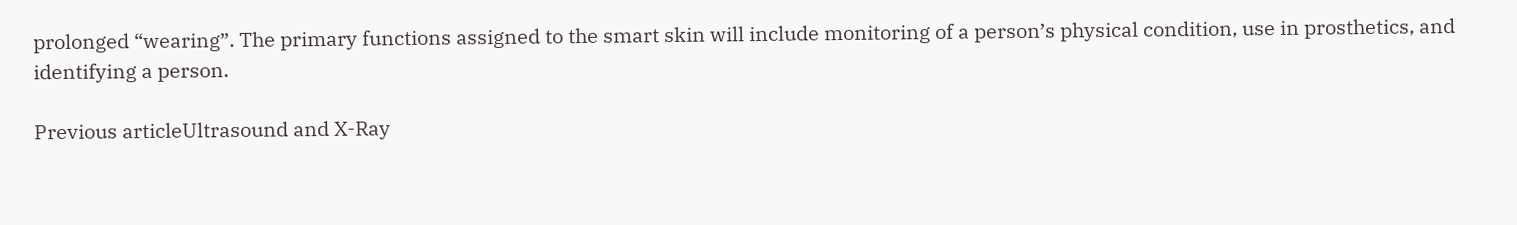prolonged “wearing”. The primary functions assigned to the smart skin will include monitoring of a person’s physical condition, use in prosthetics, and identifying a person.

Previous articleUltrasound and X-Ray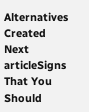Alternatives Created
Next articleSigns That You Should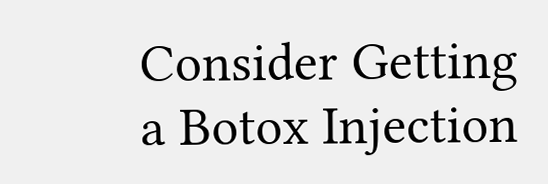Consider Getting a Botox Injection